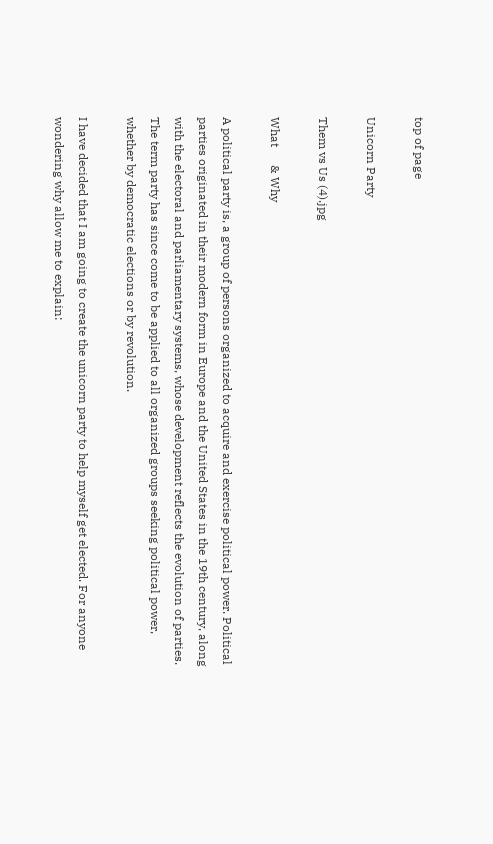top of page

Unicorn Party

Them vs Us (4).jpg

What      & Why

A political party is, a group of persons organized to acquire and exercise political power. Political parties originated in their modern form in Europe and the United States in the 19th century, along with the electoral and parliamentary systems, whose development reflects the evolution of parties. The term party has since come to be applied to all organized groups seeking political power, whether by democratic elections or by revolution.

I have decided that I am going to create the unicorn party to help myself get elected. For anyone wondering why allow me to explain: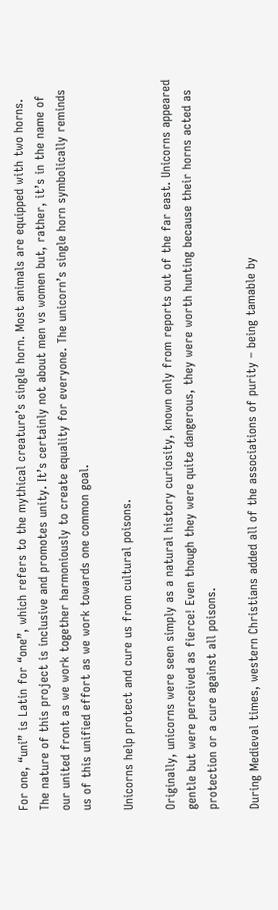For one, “uni” is Latin for “one”, which refers to the mythical creature’s single horn. Most animals are equipped with two horns. The nature of this project is inclusive and promotes unity. It’s certainly not about men vs women but, rather, it’s in the name of our united front as we work together harmoniously to create equality for everyone. The unicorn’s single horn symbolically reminds us of this unified effort as we work towards one common goal.

Unicorns help protect and cure us from cultural poisons.

Originally, unicorns were seen simply as a natural history curiosity, known only from reports out of the far east. Unicorns appeared gentle but were perceived as fierce! Even though they were quite dangerous, they were worth hunting because their horns acted as protection or a cure against all poisons.

During Medieval times, western Christians added all of the associations of purity – being tamable by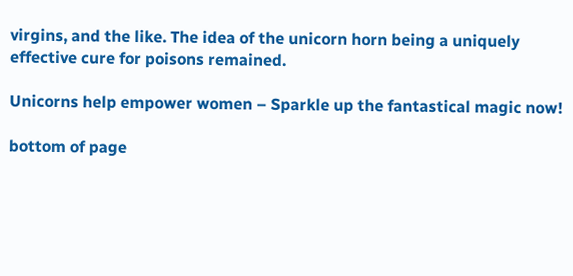virgins, and the like. The idea of the unicorn horn being a uniquely effective cure for poisons remained.

Unicorns help empower women – Sparkle up the fantastical magic now!

bottom of page